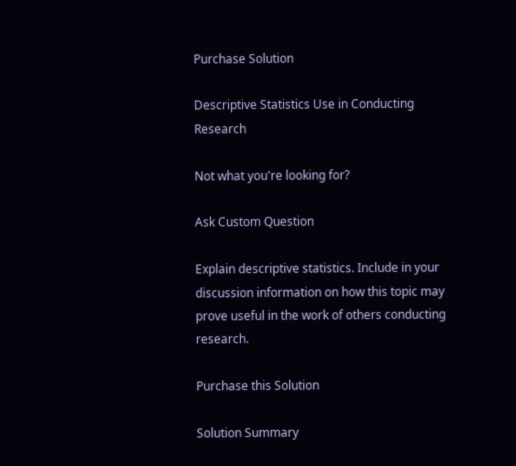Purchase Solution

Descriptive Statistics Use in Conducting Research

Not what you're looking for?

Ask Custom Question

Explain descriptive statistics. Include in your discussion information on how this topic may prove useful in the work of others conducting research.

Purchase this Solution

Solution Summary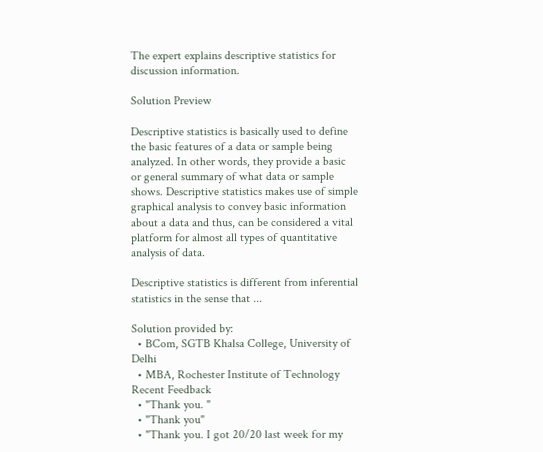The expert explains descriptive statistics for discussion information.

Solution Preview

Descriptive statistics is basically used to define the basic features of a data or sample being analyzed. In other words, they provide a basic or general summary of what data or sample shows. Descriptive statistics makes use of simple graphical analysis to convey basic information about a data and thus, can be considered a vital platform for almost all types of quantitative analysis of data.

Descriptive statistics is different from inferential statistics in the sense that ...

Solution provided by:
  • BCom, SGTB Khalsa College, University of Delhi
  • MBA, Rochester Institute of Technology
Recent Feedback
  • "Thank you. "
  • "Thank you"
  • "Thank you. I got 20/20 last week for my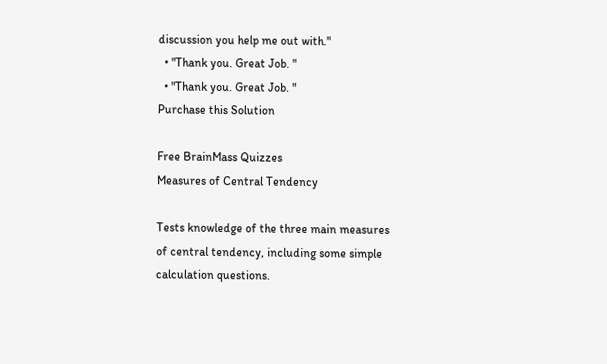discussion you help me out with."
  • "Thank you. Great Job. "
  • "Thank you. Great Job. "
Purchase this Solution

Free BrainMass Quizzes
Measures of Central Tendency

Tests knowledge of the three main measures of central tendency, including some simple calculation questions.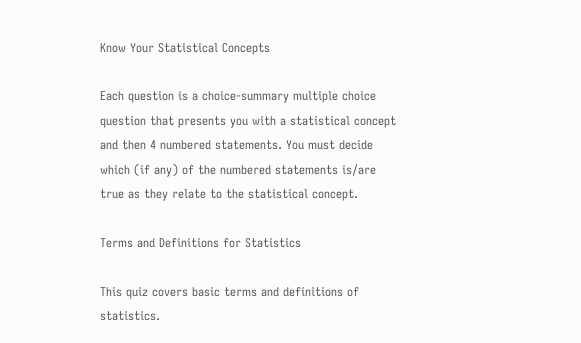Know Your Statistical Concepts

Each question is a choice-summary multiple choice question that presents you with a statistical concept and then 4 numbered statements. You must decide which (if any) of the numbered statements is/are true as they relate to the statistical concept.

Terms and Definitions for Statistics

This quiz covers basic terms and definitions of statistics.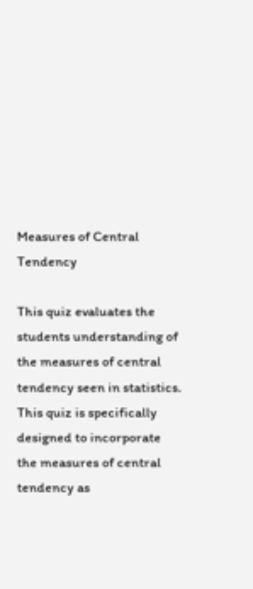Measures of Central Tendency

This quiz evaluates the students understanding of the measures of central tendency seen in statistics. This quiz is specifically designed to incorporate the measures of central tendency as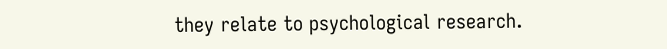they relate to psychological research.